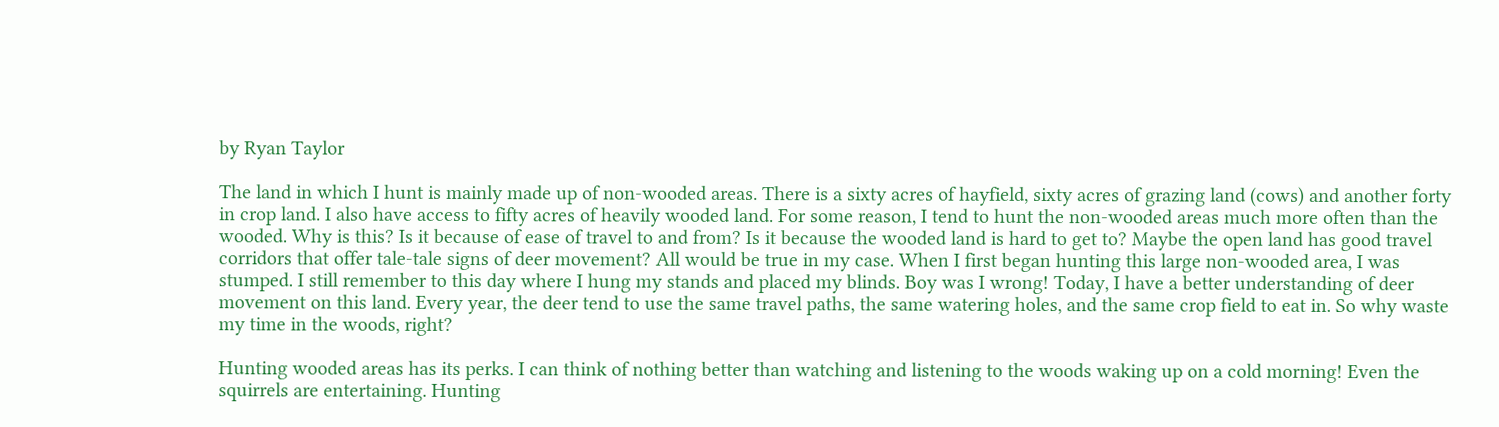by Ryan Taylor

The land in which I hunt is mainly made up of non-wooded areas. There is a sixty acres of hayfield, sixty acres of grazing land (cows) and another forty in crop land. I also have access to fifty acres of heavily wooded land. For some reason, I tend to hunt the non-wooded areas much more often than the wooded. Why is this? Is it because of ease of travel to and from? Is it because the wooded land is hard to get to? Maybe the open land has good travel corridors that offer tale-tale signs of deer movement? All would be true in my case. When I first began hunting this large non-wooded area, I was stumped. I still remember to this day where I hung my stands and placed my blinds. Boy was I wrong! Today, I have a better understanding of deer movement on this land. Every year, the deer tend to use the same travel paths, the same watering holes, and the same crop field to eat in. So why waste my time in the woods, right?

Hunting wooded areas has its perks. I can think of nothing better than watching and listening to the woods waking up on a cold morning! Even the squirrels are entertaining. Hunting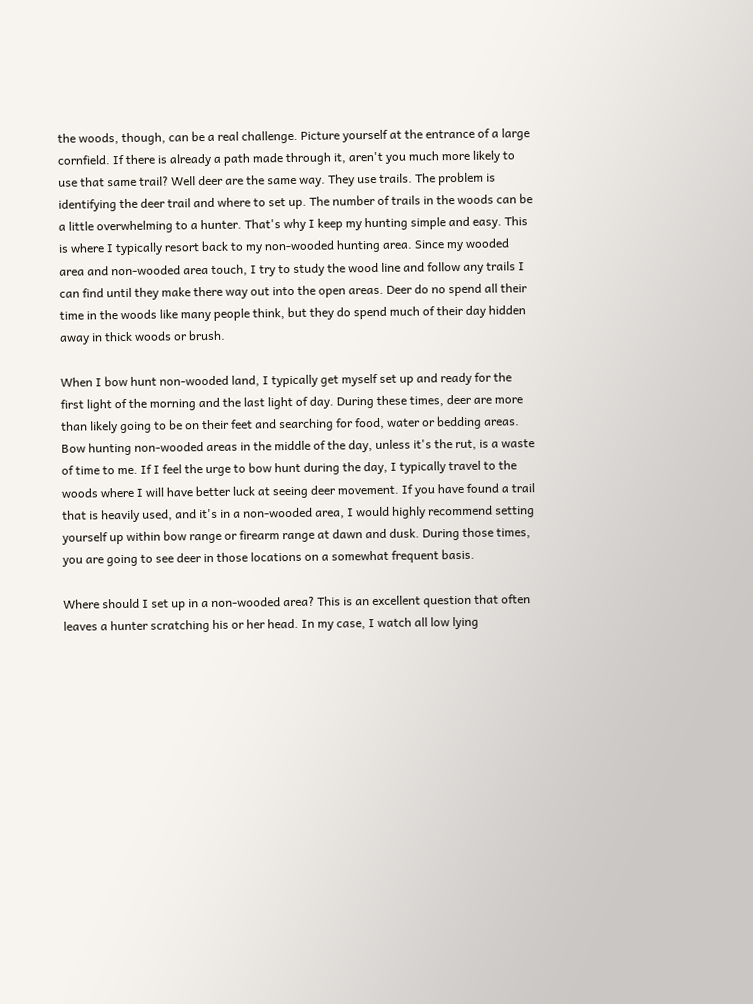the woods, though, can be a real challenge. Picture yourself at the entrance of a large cornfield. If there is already a path made through it, aren't you much more likely to use that same trail? Well deer are the same way. They use trails. The problem is identifying the deer trail and where to set up. The number of trails in the woods can be a little overwhelming to a hunter. That's why I keep my hunting simple and easy. This is where I typically resort back to my non-wooded hunting area. Since my wooded area and non-wooded area touch, I try to study the wood line and follow any trails I can find until they make there way out into the open areas. Deer do no spend all their time in the woods like many people think, but they do spend much of their day hidden away in thick woods or brush.

When I bow hunt non-wooded land, I typically get myself set up and ready for the first light of the morning and the last light of day. During these times, deer are more than likely going to be on their feet and searching for food, water or bedding areas. Bow hunting non-wooded areas in the middle of the day, unless it's the rut, is a waste of time to me. If I feel the urge to bow hunt during the day, I typically travel to the woods where I will have better luck at seeing deer movement. If you have found a trail that is heavily used, and it's in a non-wooded area, I would highly recommend setting yourself up within bow range or firearm range at dawn and dusk. During those times, you are going to see deer in those locations on a somewhat frequent basis.

Where should I set up in a non-wooded area? This is an excellent question that often leaves a hunter scratching his or her head. In my case, I watch all low lying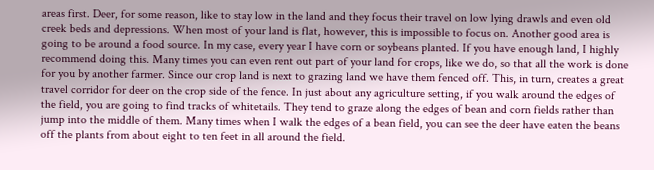areas first. Deer, for some reason, like to stay low in the land and they focus their travel on low lying drawls and even old creek beds and depressions. When most of your land is flat, however, this is impossible to focus on. Another good area is going to be around a food source. In my case, every year I have corn or soybeans planted. If you have enough land, I highly recommend doing this. Many times you can even rent out part of your land for crops, like we do, so that all the work is done for you by another farmer. Since our crop land is next to grazing land we have them fenced off. This, in turn, creates a great travel corridor for deer on the crop side of the fence. In just about any agriculture setting, if you walk around the edges of the field, you are going to find tracks of whitetails. They tend to graze along the edges of bean and corn fields rather than jump into the middle of them. Many times when I walk the edges of a bean field, you can see the deer have eaten the beans off the plants from about eight to ten feet in all around the field.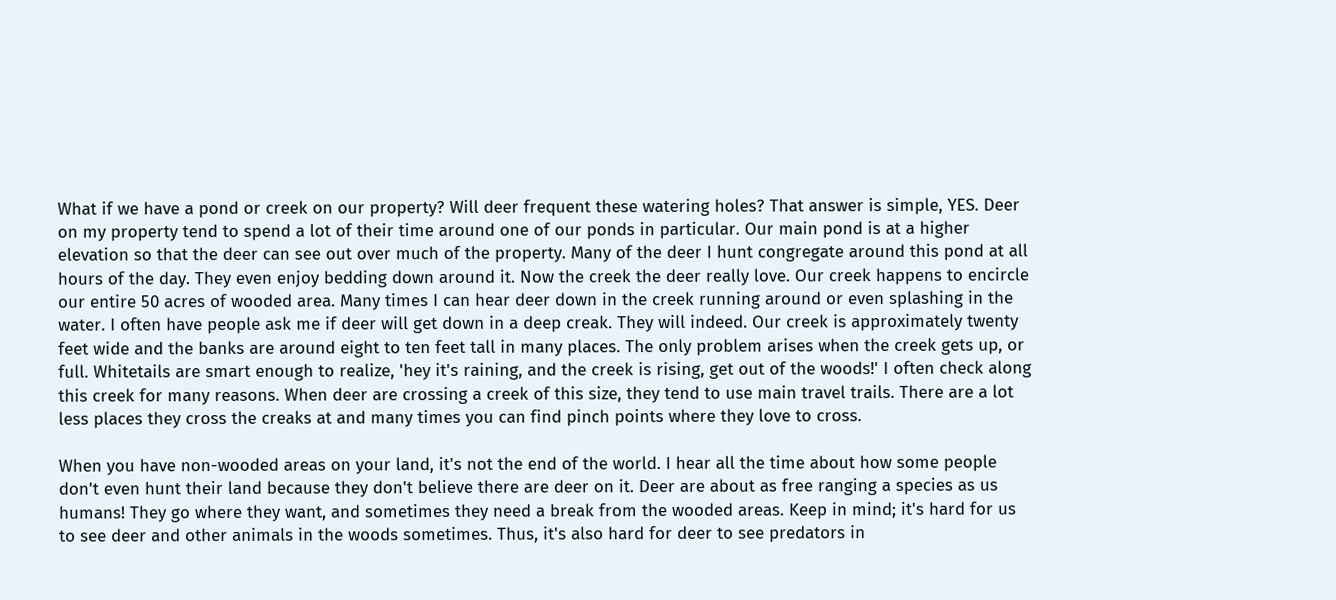What if we have a pond or creek on our property? Will deer frequent these watering holes? That answer is simple, YES. Deer on my property tend to spend a lot of their time around one of our ponds in particular. Our main pond is at a higher elevation so that the deer can see out over much of the property. Many of the deer I hunt congregate around this pond at all hours of the day. They even enjoy bedding down around it. Now the creek the deer really love. Our creek happens to encircle our entire 50 acres of wooded area. Many times I can hear deer down in the creek running around or even splashing in the water. I often have people ask me if deer will get down in a deep creak. They will indeed. Our creek is approximately twenty feet wide and the banks are around eight to ten feet tall in many places. The only problem arises when the creek gets up, or full. Whitetails are smart enough to realize, 'hey it's raining, and the creek is rising, get out of the woods!' I often check along this creek for many reasons. When deer are crossing a creek of this size, they tend to use main travel trails. There are a lot less places they cross the creaks at and many times you can find pinch points where they love to cross.

When you have non-wooded areas on your land, it's not the end of the world. I hear all the time about how some people don't even hunt their land because they don't believe there are deer on it. Deer are about as free ranging a species as us humans! They go where they want, and sometimes they need a break from the wooded areas. Keep in mind; it's hard for us to see deer and other animals in the woods sometimes. Thus, it's also hard for deer to see predators in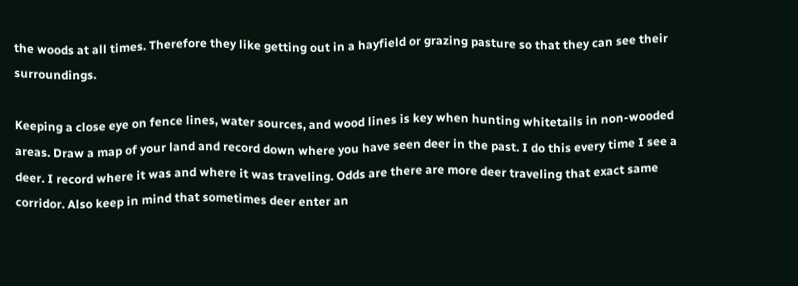the woods at all times. Therefore they like getting out in a hayfield or grazing pasture so that they can see their surroundings.

Keeping a close eye on fence lines, water sources, and wood lines is key when hunting whitetails in non-wooded areas. Draw a map of your land and record down where you have seen deer in the past. I do this every time I see a deer. I record where it was and where it was traveling. Odds are there are more deer traveling that exact same corridor. Also keep in mind that sometimes deer enter an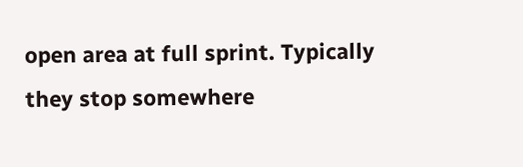open area at full sprint. Typically they stop somewhere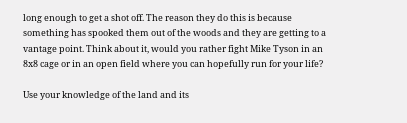long enough to get a shot off. The reason they do this is because something has spooked them out of the woods and they are getting to a vantage point. Think about it, would you rather fight Mike Tyson in an 8x8 cage or in an open field where you can hopefully run for your life?

Use your knowledge of the land and its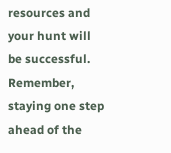resources and your hunt will be successful. Remember, staying one step ahead of the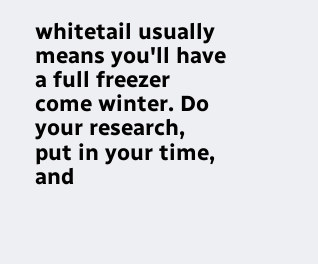whitetail usually means you'll have a full freezer come winter. Do your research, put in your time, and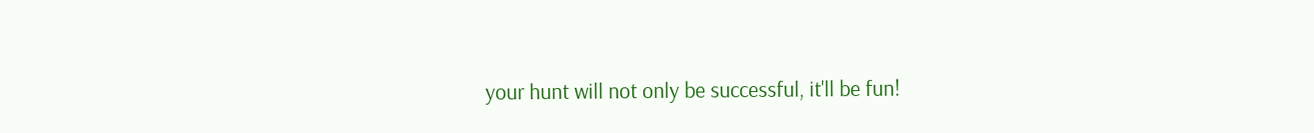your hunt will not only be successful, it'll be fun!